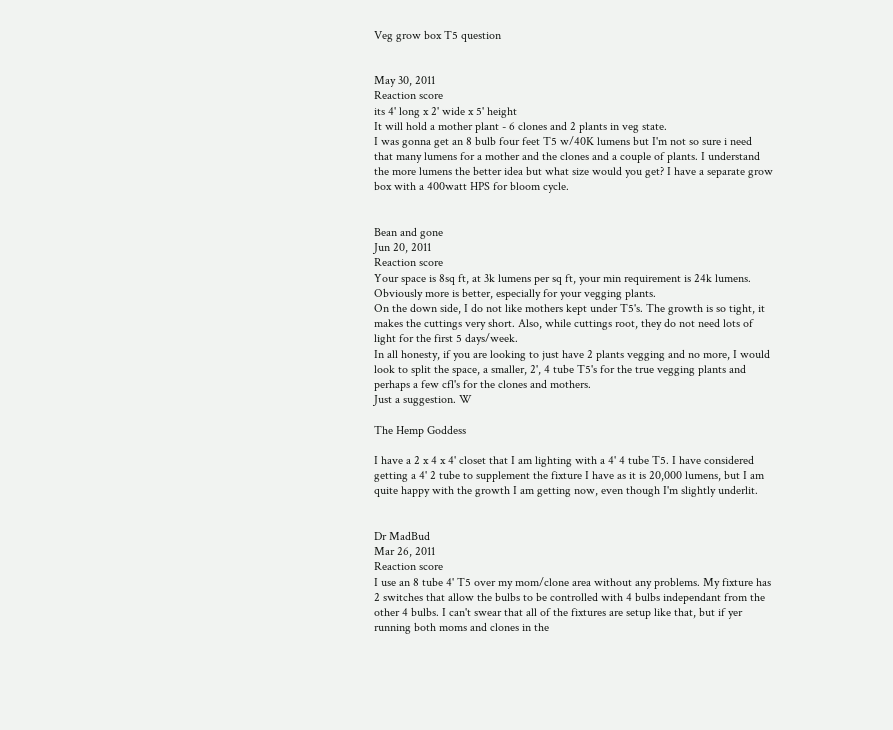Veg grow box T5 question


May 30, 2011
Reaction score
its 4' long x 2' wide x 5' height
It will hold a mother plant - 6 clones and 2 plants in veg state.
I was gonna get an 8 bulb four feet T5 w/40K lumens but I'm not so sure i need that many lumens for a mother and the clones and a couple of plants. I understand the more lumens the better idea but what size would you get? I have a separate grow box with a 400watt HPS for bloom cycle.


Bean and gone
Jun 20, 2011
Reaction score
Your space is 8sq ft, at 3k lumens per sq ft, your min requirement is 24k lumens. Obviously more is better, especially for your vegging plants.
On the down side, I do not like mothers kept under T5's. The growth is so tight, it makes the cuttings very short. Also, while cuttings root, they do not need lots of light for the first 5 days/week.
In all honesty, if you are looking to just have 2 plants vegging and no more, I would look to split the space, a smaller, 2', 4 tube T5's for the true vegging plants and perhaps a few cfl's for the clones and mothers.
Just a suggestion. W

The Hemp Goddess

I have a 2 x 4 x 4' closet that I am lighting with a 4' 4 tube T5. I have considered getting a 4' 2 tube to supplement the fixture I have as it is 20,000 lumens, but I am quite happy with the growth I am getting now, even though I'm slightly underlit.


Dr MadBud
Mar 26, 2011
Reaction score
I use an 8 tube 4' T5 over my mom/clone area without any problems. My fixture has 2 switches that allow the bulbs to be controlled with 4 bulbs independant from the other 4 bulbs. I can't swear that all of the fixtures are setup like that, but if yer running both moms and clones in the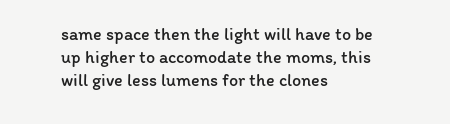same space then the light will have to be up higher to accomodate the moms, this will give less lumens for the clones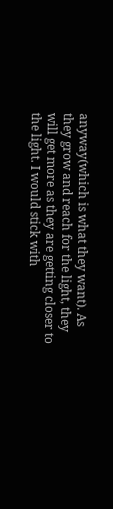anyway(which is what they want). As they grow and reach for the light, they will get more as they are getting closer to the light. I would stick with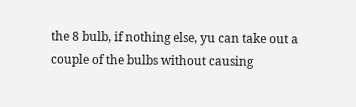the 8 bulb, if nothing else, yu can take out a couple of the bulbs without causing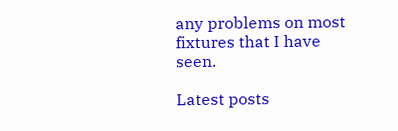any problems on most fixtures that I have seen.

Latest posts